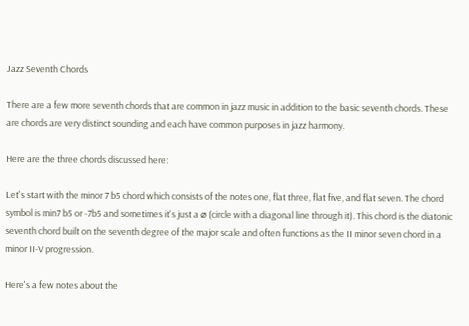Jazz Seventh Chords

There are a few more seventh chords that are common in jazz music in addition to the basic seventh chords. These are chords are very distinct sounding and each have common purposes in jazz harmony.

Here are the three chords discussed here:

Let's start with the minor 7 b5 chord which consists of the notes one, flat three, flat five, and flat seven. The chord symbol is min7 b5 or -7b5 and sometimes it's just a ⌀ (circle with a diagonal line through it). This chord is the diatonic seventh chord built on the seventh degree of the major scale and often functions as the II minor seven chord in a minor II-V progression.

Here's a few notes about the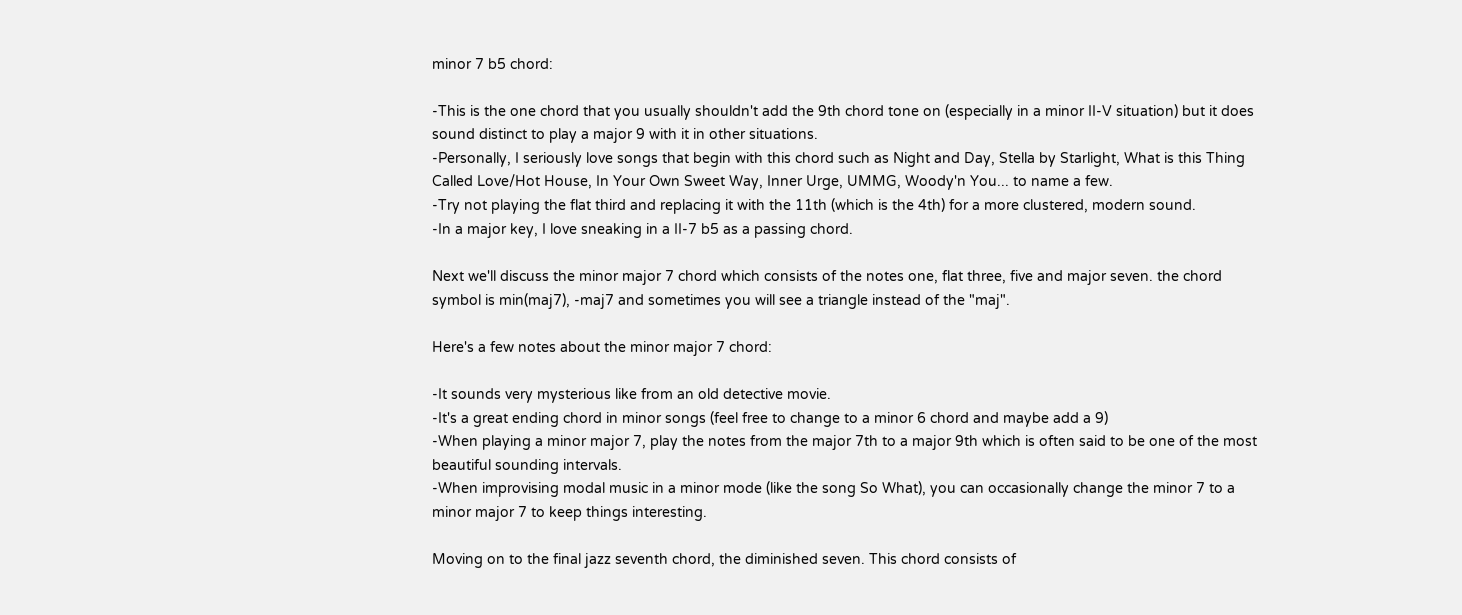minor 7 b5 chord:

-This is the one chord that you usually shouldn't add the 9th chord tone on (especially in a minor II-V situation) but it does sound distinct to play a major 9 with it in other situations.
-Personally, I seriously love songs that begin with this chord such as Night and Day, Stella by Starlight, What is this Thing Called Love/Hot House, In Your Own Sweet Way, Inner Urge, UMMG, Woody'n You... to name a few.
-Try not playing the flat third and replacing it with the 11th (which is the 4th) for a more clustered, modern sound.
-In a major key, I love sneaking in a II-7 b5 as a passing chord.

Next we'll discuss the minor major 7 chord which consists of the notes one, flat three, five and major seven. the chord symbol is min(maj7), -maj7 and sometimes you will see a triangle instead of the "maj".

Here's a few notes about the minor major 7 chord:

-It sounds very mysterious like from an old detective movie.
-It's a great ending chord in minor songs (feel free to change to a minor 6 chord and maybe add a 9)
-When playing a minor major 7, play the notes from the major 7th to a major 9th which is often said to be one of the most beautiful sounding intervals.
-When improvising modal music in a minor mode (like the song So What), you can occasionally change the minor 7 to a minor major 7 to keep things interesting.

Moving on to the final jazz seventh chord, the diminished seven. This chord consists of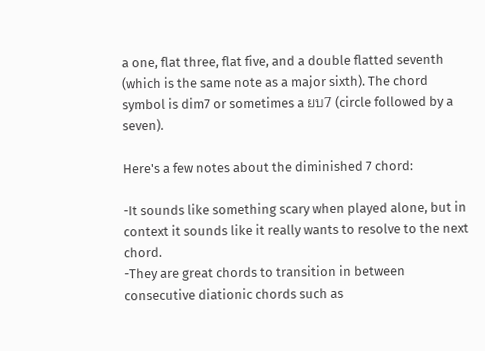a one, flat three, flat five, and a double flatted seventh (which is the same note as a major sixth). The chord symbol is dim7 or sometimes a ยบ7 (circle followed by a seven).

Here's a few notes about the diminished 7 chord:

-It sounds like something scary when played alone, but in context it sounds like it really wants to resolve to the next chord.
-They are great chords to transition in between consecutive diationic chords such as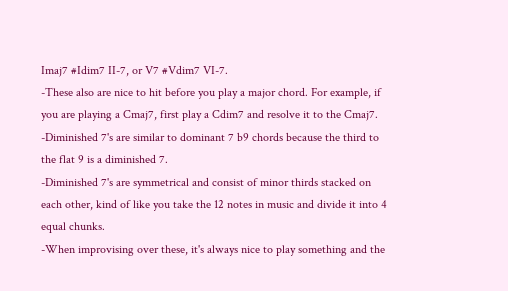Imaj7 #Idim7 II-7, or V7 #Vdim7 VI-7.
-These also are nice to hit before you play a major chord. For example, if you are playing a Cmaj7, first play a Cdim7 and resolve it to the Cmaj7.
-Diminished 7's are similar to dominant 7 b9 chords because the third to the flat 9 is a diminished 7.
-Diminished 7's are symmetrical and consist of minor thirds stacked on each other, kind of like you take the 12 notes in music and divide it into 4 equal chunks.
-When improvising over these, it's always nice to play something and the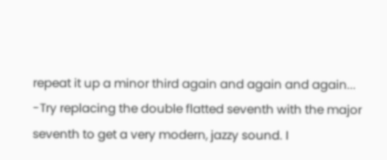repeat it up a minor third again and again and again...
-Try replacing the double flatted seventh with the major seventh to get a very modern, jazzy sound. I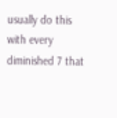usually do this with every diminished 7 that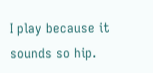I play because it sounds so hip.